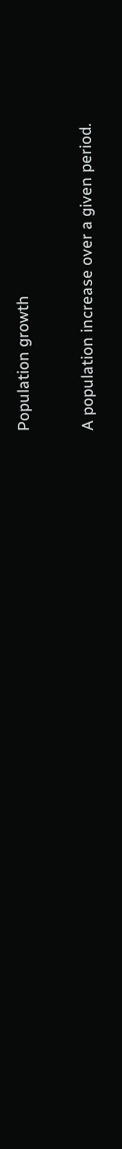Population growth

A population increase over a given period.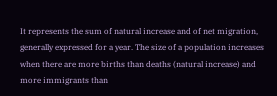It represents the sum of natural increase and of net migration, generally expressed for a year. The size of a population increases when there are more births than deaths (natural increase) and more immigrants than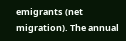emigrants (net migration). The annual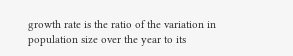growth rate is the ratio of the variation in population size over the year to its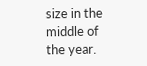size in the middle of the year.